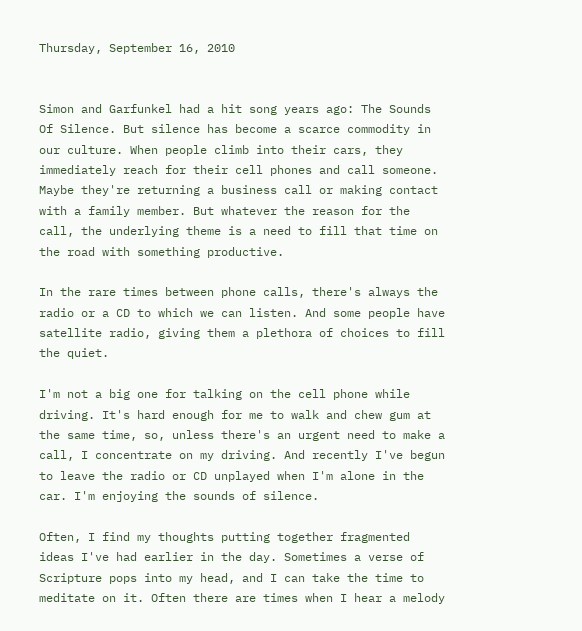Thursday, September 16, 2010


Simon and Garfunkel had a hit song years ago: The Sounds Of Silence. But silence has become a scarce commodity in our culture. When people climb into their cars, they immediately reach for their cell phones and call someone. Maybe they're returning a business call or making contact with a family member. But whatever the reason for the call, the underlying theme is a need to fill that time on the road with something productive.

In the rare times between phone calls, there's always the radio or a CD to which we can listen. And some people have satellite radio, giving them a plethora of choices to fill the quiet.

I'm not a big one for talking on the cell phone while driving. It's hard enough for me to walk and chew gum at the same time, so, unless there's an urgent need to make a call, I concentrate on my driving. And recently I've begun to leave the radio or CD unplayed when I'm alone in the car. I'm enjoying the sounds of silence.

Often, I find my thoughts putting together fragmented ideas I've had earlier in the day. Sometimes a verse of Scripture pops into my head, and I can take the time to meditate on it. Often there are times when I hear a melody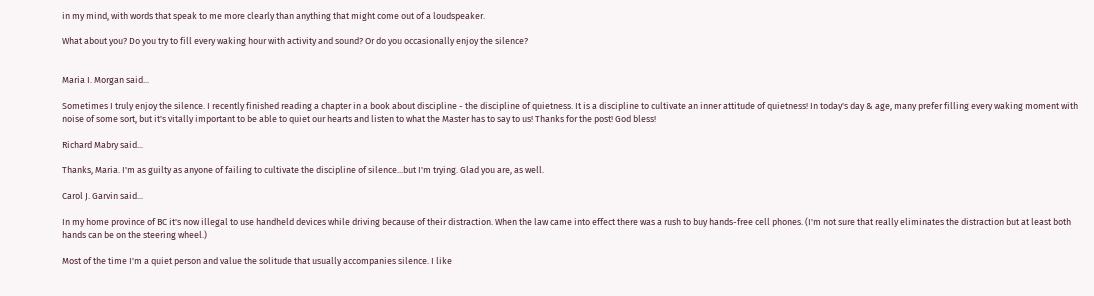in my mind, with words that speak to me more clearly than anything that might come out of a loudspeaker.

What about you? Do you try to fill every waking hour with activity and sound? Or do you occasionally enjoy the silence?


Maria I. Morgan said...

Sometimes I truly enjoy the silence. I recently finished reading a chapter in a book about discipline - the discipline of quietness. It is a discipline to cultivate an inner attitude of quietness! In today's day & age, many prefer filling every waking moment with noise of some sort, but it's vitally important to be able to quiet our hearts and listen to what the Master has to say to us! Thanks for the post! God bless!

Richard Mabry said...

Thanks, Maria. I'm as guilty as anyone of failing to cultivate the discipline of silence...but I'm trying. Glad you are, as well.

Carol J. Garvin said...

In my home province of BC it's now illegal to use handheld devices while driving because of their distraction. When the law came into effect there was a rush to buy hands-free cell phones. (I'm not sure that really eliminates the distraction but at least both hands can be on the steering wheel.)

Most of the time I'm a quiet person and value the solitude that usually accompanies silence. I like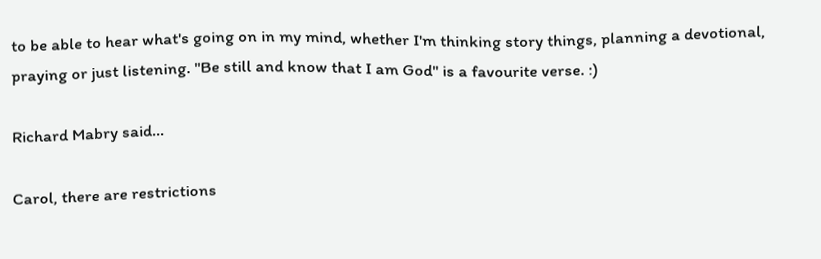to be able to hear what's going on in my mind, whether I'm thinking story things, planning a devotional, praying or just listening. "Be still and know that I am God" is a favourite verse. :)

Richard Mabry said...

Carol, there are restrictions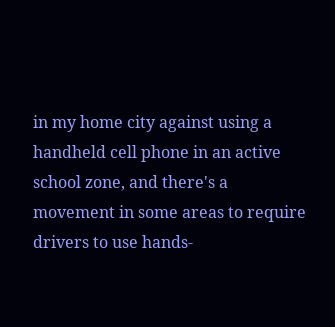in my home city against using a handheld cell phone in an active school zone, and there's a movement in some areas to require drivers to use hands-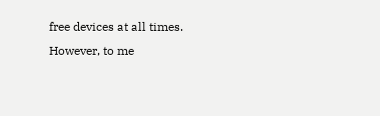free devices at all times. However, to me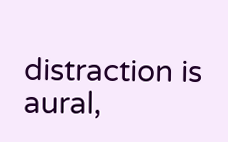distraction is aural,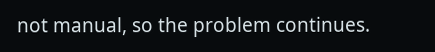not manual, so the problem continues.